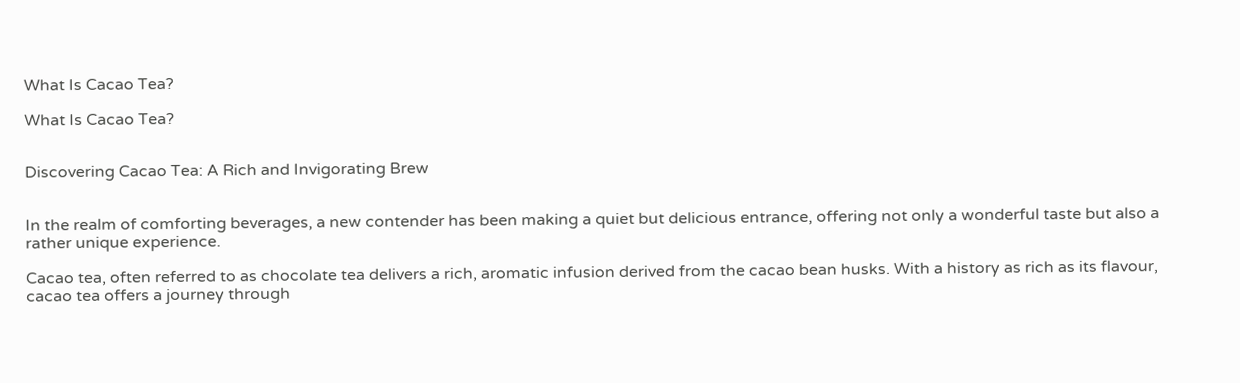What Is Cacao Tea?

What Is Cacao Tea?


Discovering Cacao Tea: A Rich and Invigorating Brew


In the realm of comforting beverages, a new contender has been making a quiet but delicious entrance, offering not only a wonderful taste but also a rather unique experience.

Cacao tea, often referred to as chocolate tea delivers a rich, aromatic infusion derived from the cacao bean husks. With a history as rich as its flavour, cacao tea offers a journey through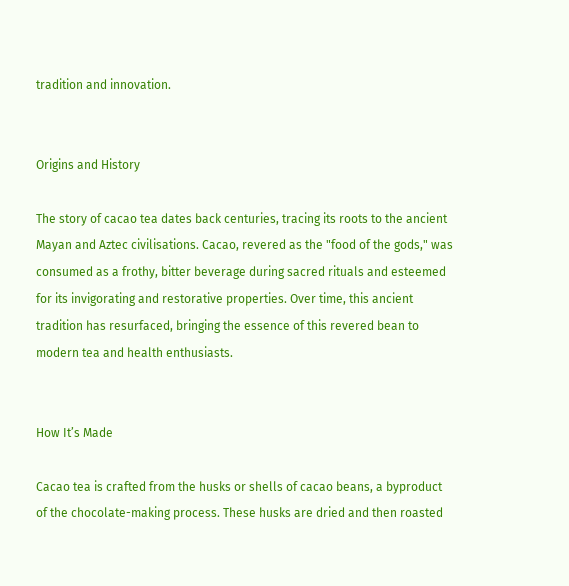tradition and innovation.


Origins and History

The story of cacao tea dates back centuries, tracing its roots to the ancient Mayan and Aztec civilisations. Cacao, revered as the "food of the gods," was consumed as a frothy, bitter beverage during sacred rituals and esteemed for its invigorating and restorative properties. Over time, this ancient tradition has resurfaced, bringing the essence of this revered bean to modern tea and health enthusiasts.


How It’s Made

Cacao tea is crafted from the husks or shells of cacao beans, a byproduct of the chocolate-making process. These husks are dried and then roasted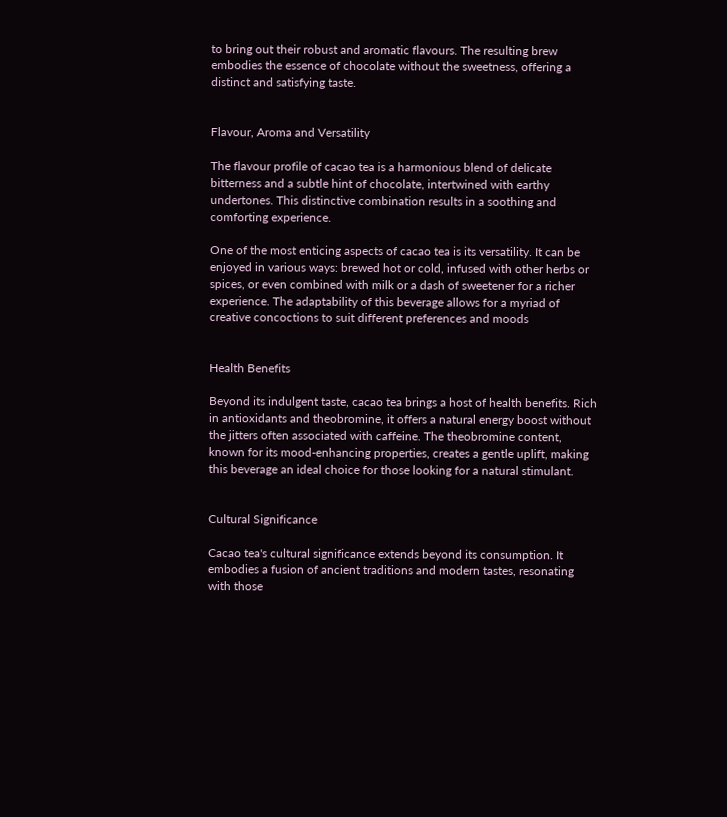to bring out their robust and aromatic flavours. The resulting brew embodies the essence of chocolate without the sweetness, offering a distinct and satisfying taste.


Flavour, Aroma and Versatility

The flavour profile of cacao tea is a harmonious blend of delicate bitterness and a subtle hint of chocolate, intertwined with earthy undertones. This distinctive combination results in a soothing and comforting experience.

One of the most enticing aspects of cacao tea is its versatility. It can be enjoyed in various ways: brewed hot or cold, infused with other herbs or spices, or even combined with milk or a dash of sweetener for a richer experience. The adaptability of this beverage allows for a myriad of creative concoctions to suit different preferences and moods


Health Benefits

Beyond its indulgent taste, cacao tea brings a host of health benefits. Rich in antioxidants and theobromine, it offers a natural energy boost without the jitters often associated with caffeine. The theobromine content, known for its mood-enhancing properties, creates a gentle uplift, making this beverage an ideal choice for those looking for a natural stimulant.


Cultural Significance

Cacao tea's cultural significance extends beyond its consumption. It embodies a fusion of ancient traditions and modern tastes, resonating with those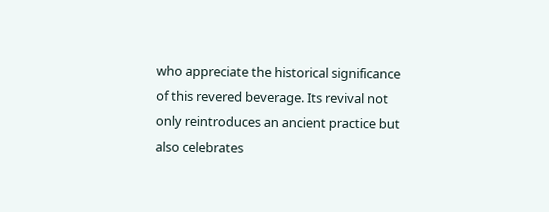who appreciate the historical significance of this revered beverage. Its revival not only reintroduces an ancient practice but also celebrates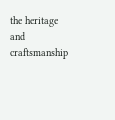the heritage and craftsmanship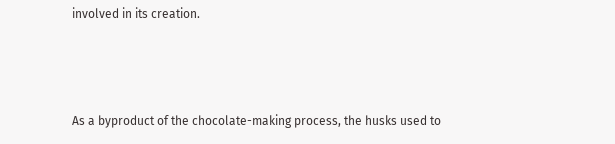involved in its creation.



As a byproduct of the chocolate-making process, the husks used to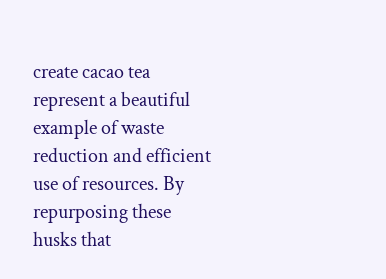create cacao tea represent a beautiful example of waste reduction and efficient use of resources. By repurposing these husks that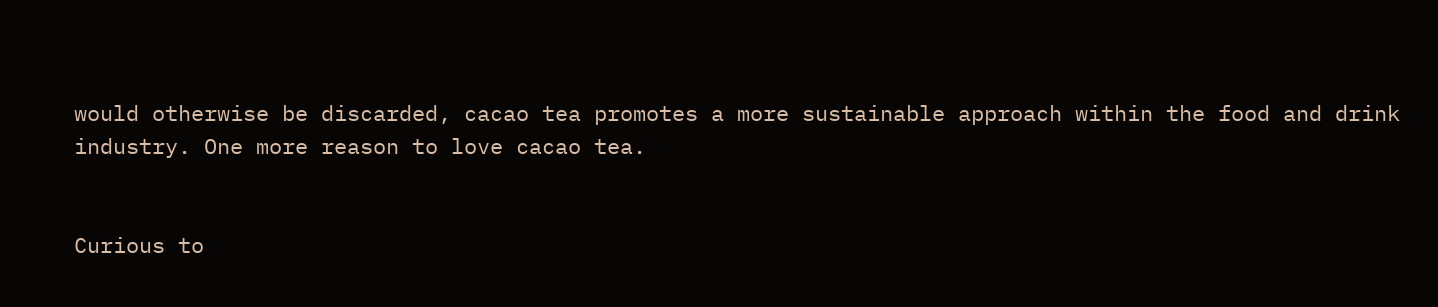would otherwise be discarded, cacao tea promotes a more sustainable approach within the food and drink industry. One more reason to love cacao tea.


Curious to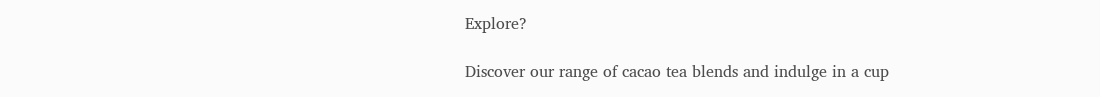Explore?

Discover our range of cacao tea blends and indulge in a cup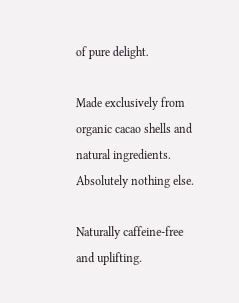of pure delight.

Made exclusively from organic cacao shells and natural ingredients. Absolutely nothing else.

Naturally caffeine-free and uplifting.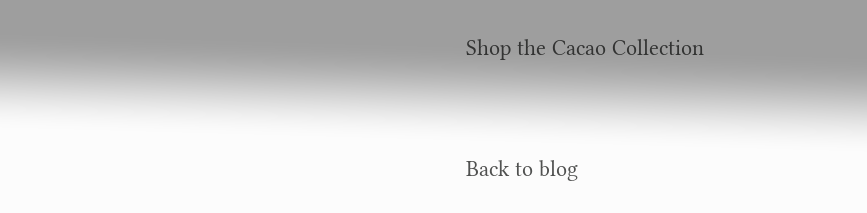Shop the Cacao Collection




Back to blog